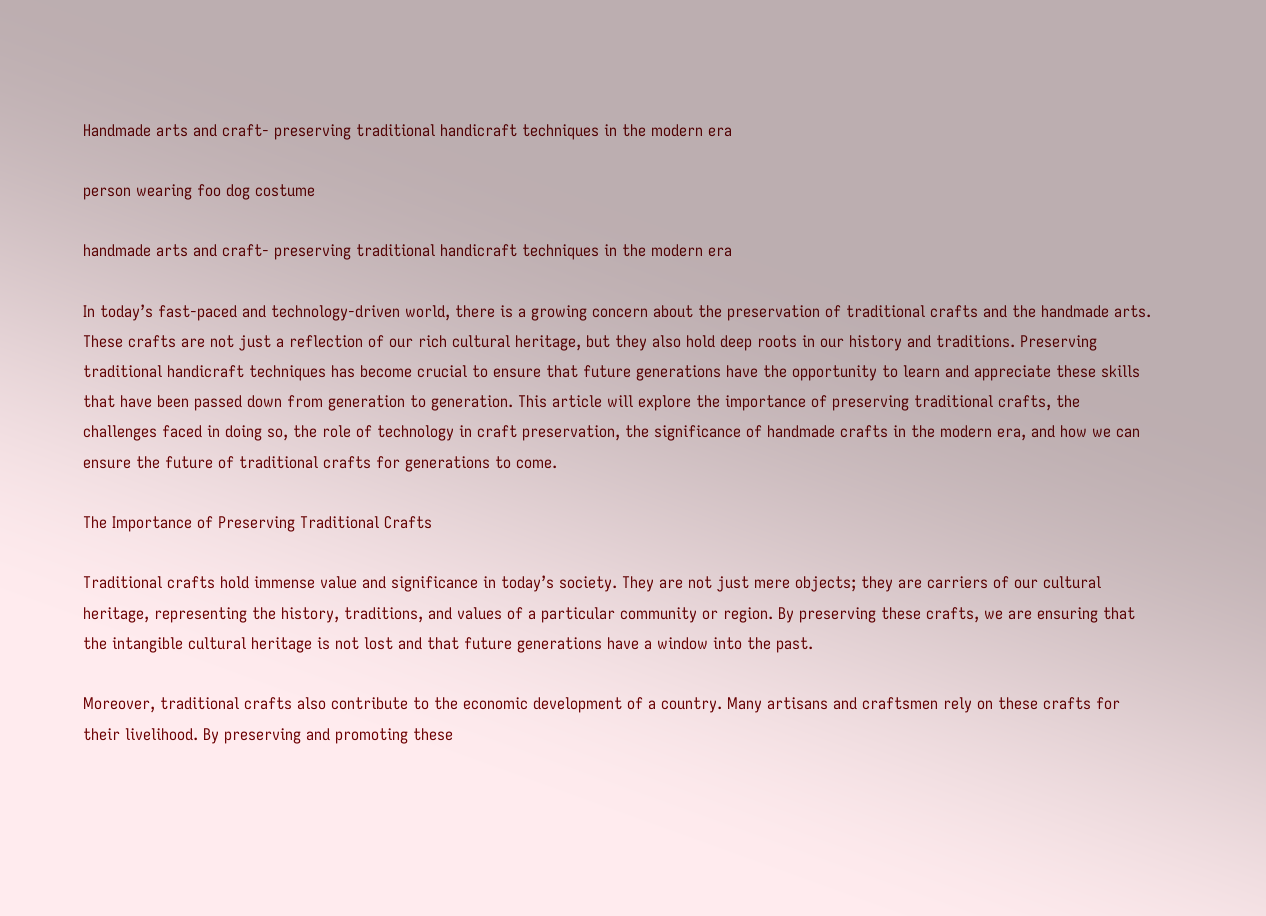Handmade arts and craft- preserving traditional handicraft techniques in the modern era

person wearing foo dog costume

handmade arts and craft- preserving traditional handicraft techniques in the modern era

In today’s fast-paced and technology-driven world, there is a growing concern about the preservation of traditional crafts and the handmade arts. These crafts are not just a reflection of our rich cultural heritage, but they also hold deep roots in our history and traditions. Preserving traditional handicraft techniques has become crucial to ensure that future generations have the opportunity to learn and appreciate these skills that have been passed down from generation to generation. This article will explore the importance of preserving traditional crafts, the challenges faced in doing so, the role of technology in craft preservation, the significance of handmade crafts in the modern era, and how we can ensure the future of traditional crafts for generations to come.

The Importance of Preserving Traditional Crafts

Traditional crafts hold immense value and significance in today’s society. They are not just mere objects; they are carriers of our cultural heritage, representing the history, traditions, and values of a particular community or region. By preserving these crafts, we are ensuring that the intangible cultural heritage is not lost and that future generations have a window into the past.

Moreover, traditional crafts also contribute to the economic development of a country. Many artisans and craftsmen rely on these crafts for their livelihood. By preserving and promoting these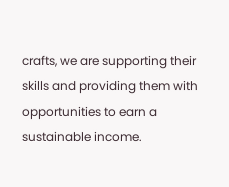crafts, we are supporting their skills and providing them with opportunities to earn a sustainable income.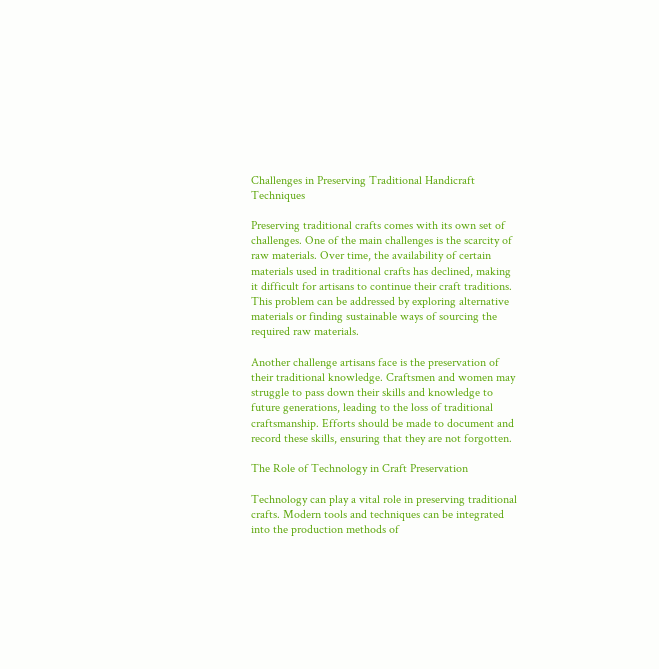Challenges in Preserving Traditional Handicraft Techniques

Preserving traditional crafts comes with its own set of challenges. One of the main challenges is the scarcity of raw materials. Over time, the availability of certain materials used in traditional crafts has declined, making it difficult for artisans to continue their craft traditions. This problem can be addressed by exploring alternative materials or finding sustainable ways of sourcing the required raw materials.

Another challenge artisans face is the preservation of their traditional knowledge. Craftsmen and women may struggle to pass down their skills and knowledge to future generations, leading to the loss of traditional craftsmanship. Efforts should be made to document and record these skills, ensuring that they are not forgotten.

The Role of Technology in Craft Preservation

Technology can play a vital role in preserving traditional crafts. Modern tools and techniques can be integrated into the production methods of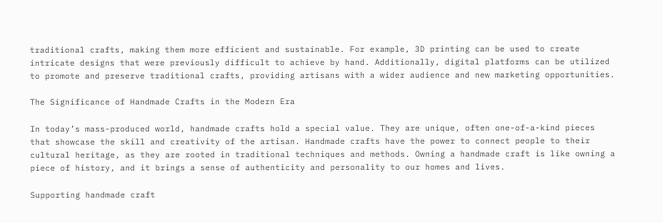traditional crafts, making them more efficient and sustainable. For example, 3D printing can be used to create intricate designs that were previously difficult to achieve by hand. Additionally, digital platforms can be utilized to promote and preserve traditional crafts, providing artisans with a wider audience and new marketing opportunities.

The Significance of Handmade Crafts in the Modern Era

In today’s mass-produced world, handmade crafts hold a special value. They are unique, often one-of-a-kind pieces that showcase the skill and creativity of the artisan. Handmade crafts have the power to connect people to their cultural heritage, as they are rooted in traditional techniques and methods. Owning a handmade craft is like owning a piece of history, and it brings a sense of authenticity and personality to our homes and lives.

Supporting handmade craft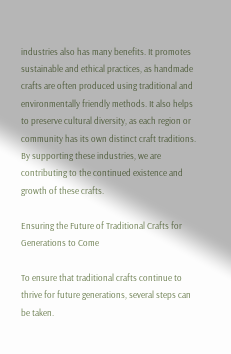industries also has many benefits. It promotes sustainable and ethical practices, as handmade crafts are often produced using traditional and environmentally friendly methods. It also helps to preserve cultural diversity, as each region or community has its own distinct craft traditions. By supporting these industries, we are contributing to the continued existence and growth of these crafts.

Ensuring the Future of Traditional Crafts for Generations to Come

To ensure that traditional crafts continue to thrive for future generations, several steps can be taken.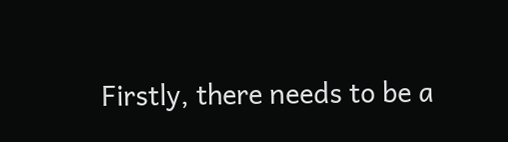Firstly, there needs to be a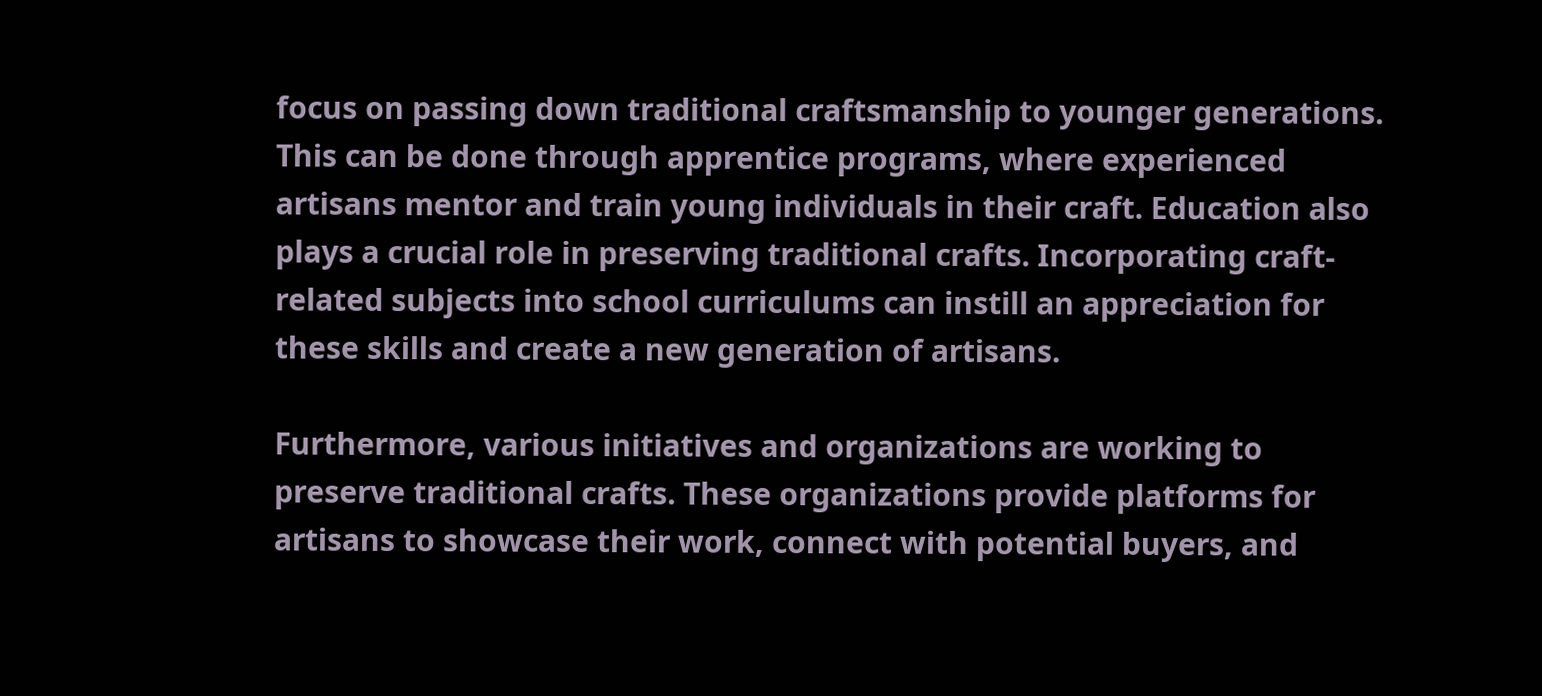focus on passing down traditional craftsmanship to younger generations. This can be done through apprentice programs, where experienced artisans mentor and train young individuals in their craft. Education also plays a crucial role in preserving traditional crafts. Incorporating craft-related subjects into school curriculums can instill an appreciation for these skills and create a new generation of artisans.

Furthermore, various initiatives and organizations are working to preserve traditional crafts. These organizations provide platforms for artisans to showcase their work, connect with potential buyers, and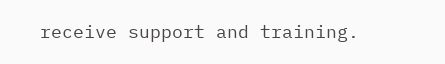receive support and training.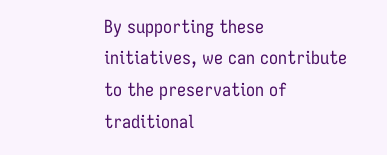By supporting these initiatives, we can contribute to the preservation of traditional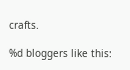crafts.

%d bloggers like this: